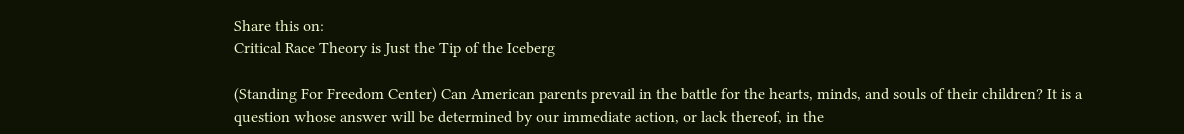Share this on:
Critical Race Theory is Just the Tip of the Iceberg

(Standing For Freedom Center) Can American parents prevail in the battle for the hearts, minds, and souls of their children? It is a question whose answer will be determined by our immediate action, or lack thereof, in the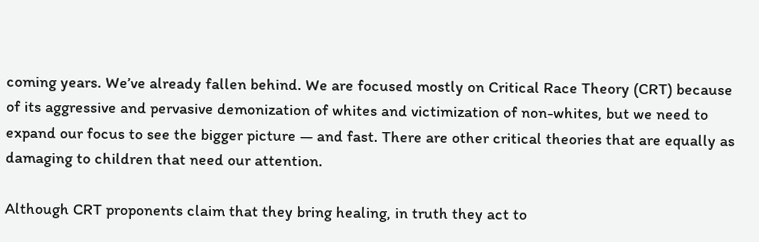coming years. We’ve already fallen behind. We are focused mostly on Critical Race Theory (CRT) because of its aggressive and pervasive demonization of whites and victimization of non-whites, but we need to expand our focus to see the bigger picture — and fast. There are other critical theories that are equally as damaging to children that need our attention.

Although CRT proponents claim that they bring healing, in truth they act to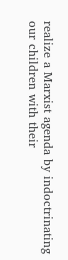realize a Marxist agenda by indoctrinating our children with their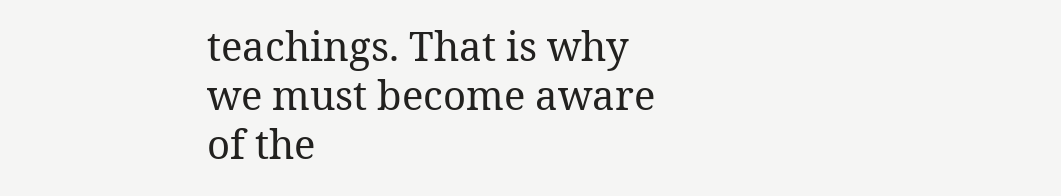teachings. That is why we must become aware of the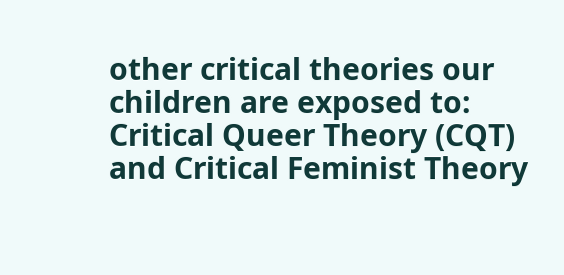other critical theories our children are exposed to: Critical Queer Theory (CQT) and Critical Feminist Theory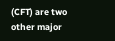(CFT) are two other major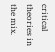critical theories in the mix.